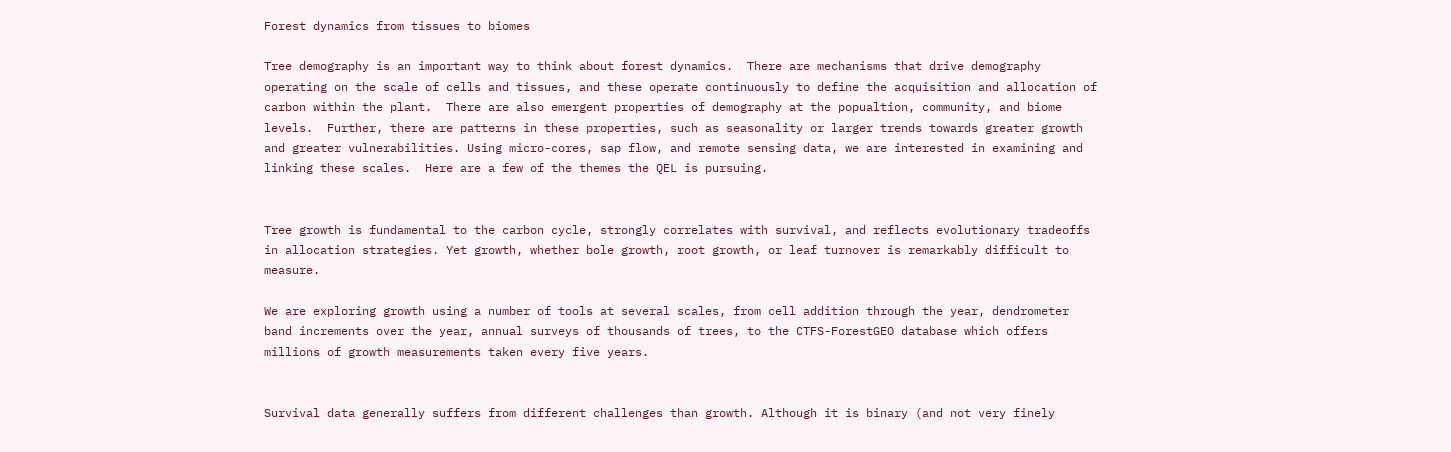Forest dynamics from tissues to biomes

Tree demography is an important way to think about forest dynamics.  There are mechanisms that drive demography operating on the scale of cells and tissues, and these operate continuously to define the acquisition and allocation of carbon within the plant.  There are also emergent properties of demography at the popualtion, community, and biome levels.  Further, there are patterns in these properties, such as seasonality or larger trends towards greater growth and greater vulnerabilities. Using micro-cores, sap flow, and remote sensing data, we are interested in examining and linking these scales.  Here are a few of the themes the QEL is pursuing.


Tree growth is fundamental to the carbon cycle, strongly correlates with survival, and reflects evolutionary tradeoffs in allocation strategies. Yet growth, whether bole growth, root growth, or leaf turnover is remarkably difficult to measure.

We are exploring growth using a number of tools at several scales, from cell addition through the year, dendrometer band increments over the year, annual surveys of thousands of trees, to the CTFS-ForestGEO database which offers millions of growth measurements taken every five years.


Survival data generally suffers from different challenges than growth. Although it is binary (and not very finely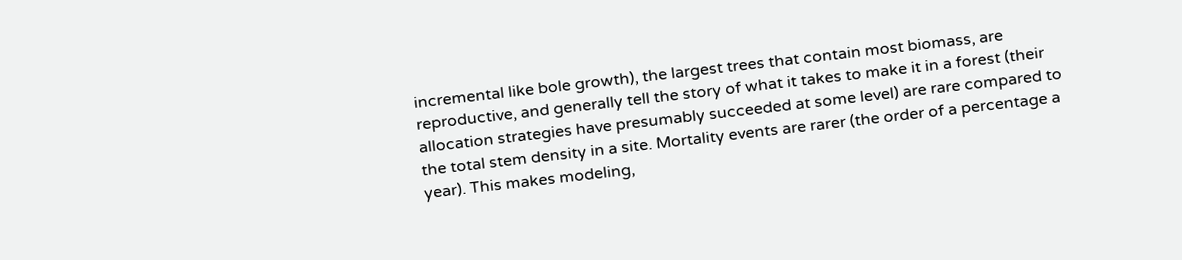incremental like bole growth), the largest trees that contain most biomass, are reproductive, and generally tell the story of what it takes to make it in a forest (their allocation strategies have presumably succeeded at some level) are rare compared to the total stem density in a site. Mortality events are rarer (the order of a percentage a year). This makes modeling,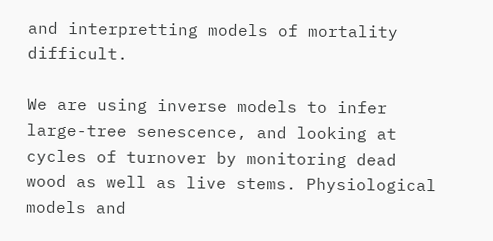and interpretting models of mortality difficult.

We are using inverse models to infer large-tree senescence, and looking at cycles of turnover by monitoring dead wood as well as live stems. Physiological models and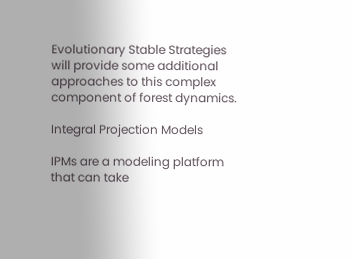Evolutionary Stable Strategies will provide some additional approaches to this complex component of forest dynamics.

Integral Projection Models

IPMs are a modeling platform that can take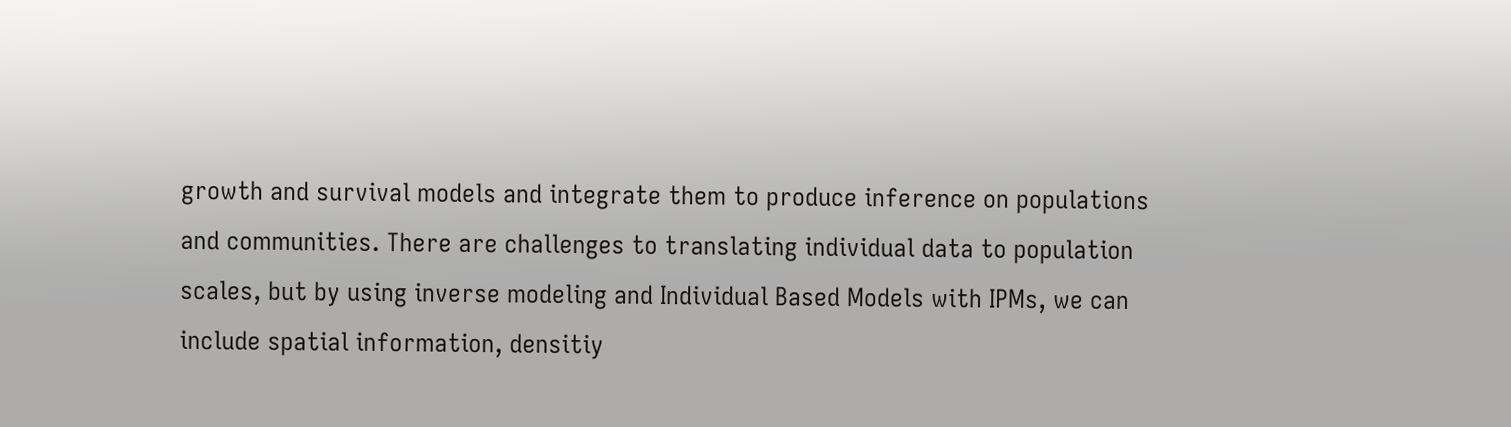growth and survival models and integrate them to produce inference on populations and communities. There are challenges to translating individual data to population scales, but by using inverse modeling and Individual Based Models with IPMs, we can include spatial information, densitiy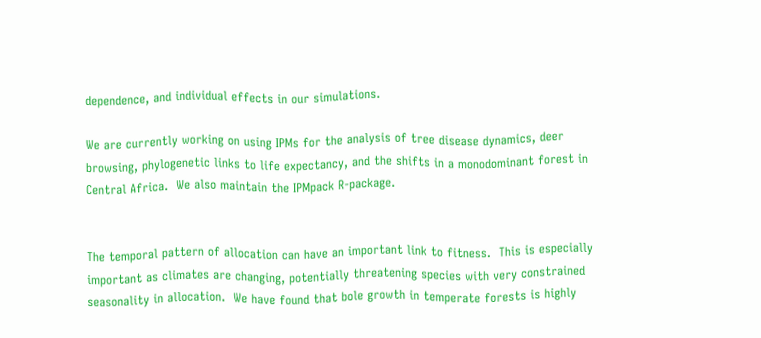dependence, and individual effects in our simulations.

We are currently working on using IPMs for the analysis of tree disease dynamics, deer browsing, phylogenetic links to life expectancy, and the shifts in a monodominant forest in Central Africa.  We also maintain the IPMpack R-package.


The temporal pattern of allocation can have an important link to fitness.  This is especially important as climates are changing, potentially threatening species with very constrained seasonality in allocation.  We have found that bole growth in temperate forests is highly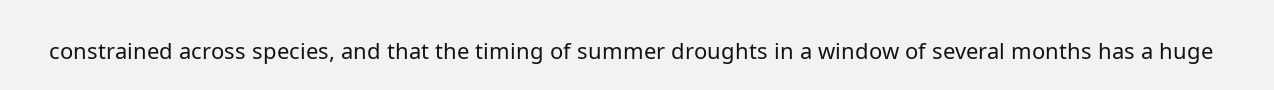constrained across species, and that the timing of summer droughts in a window of several months has a huge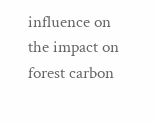influence on the impact on forest carbon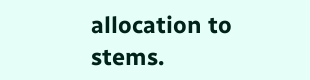allocation to stems.